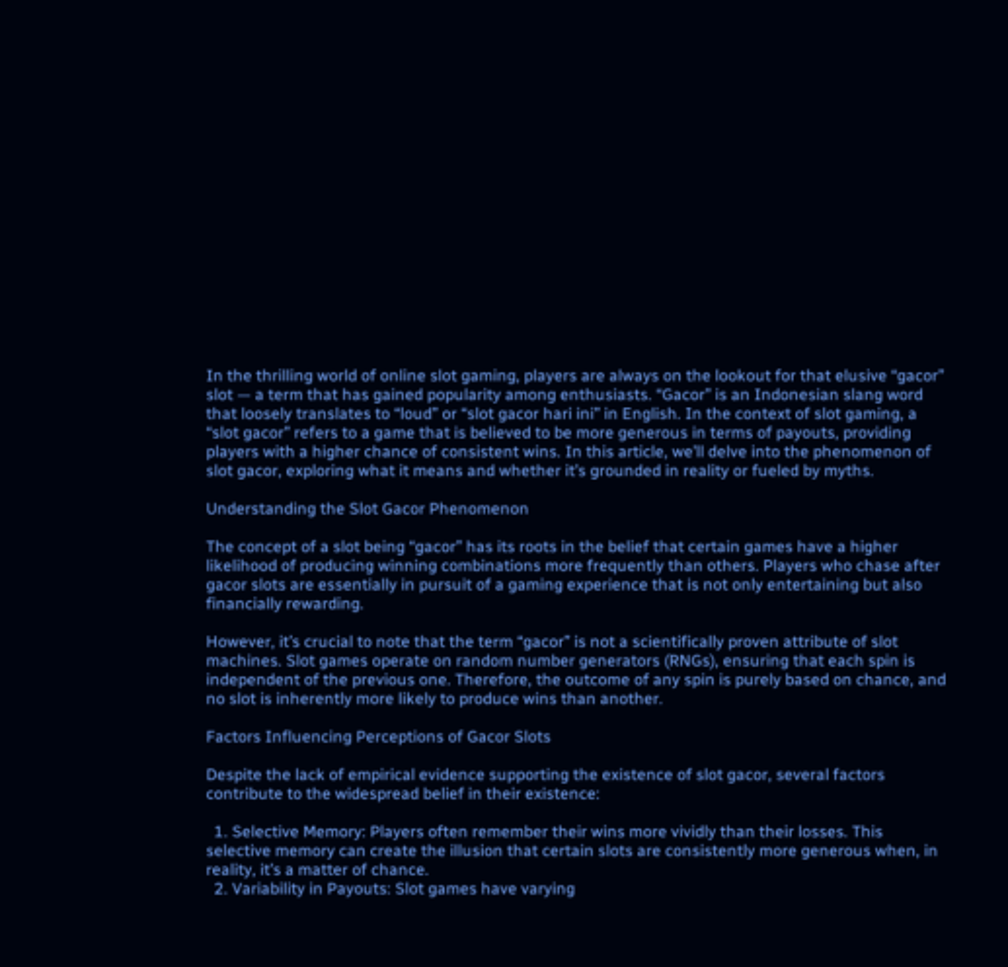In the thrilling world of online slot gaming, players are always on the lookout for that elusive “gacor” slot — a term that has gained popularity among enthusiasts. “Gacor” is an Indonesian slang word that loosely translates to “loud” or “slot gacor hari ini” in English. In the context of slot gaming, a “slot gacor” refers to a game that is believed to be more generous in terms of payouts, providing players with a higher chance of consistent wins. In this article, we’ll delve into the phenomenon of slot gacor, exploring what it means and whether it’s grounded in reality or fueled by myths.

Understanding the Slot Gacor Phenomenon

The concept of a slot being “gacor” has its roots in the belief that certain games have a higher likelihood of producing winning combinations more frequently than others. Players who chase after gacor slots are essentially in pursuit of a gaming experience that is not only entertaining but also financially rewarding.

However, it’s crucial to note that the term “gacor” is not a scientifically proven attribute of slot machines. Slot games operate on random number generators (RNGs), ensuring that each spin is independent of the previous one. Therefore, the outcome of any spin is purely based on chance, and no slot is inherently more likely to produce wins than another.

Factors Influencing Perceptions of Gacor Slots

Despite the lack of empirical evidence supporting the existence of slot gacor, several factors contribute to the widespread belief in their existence:

  1. Selective Memory: Players often remember their wins more vividly than their losses. This selective memory can create the illusion that certain slots are consistently more generous when, in reality, it’s a matter of chance.
  2. Variability in Payouts: Slot games have varying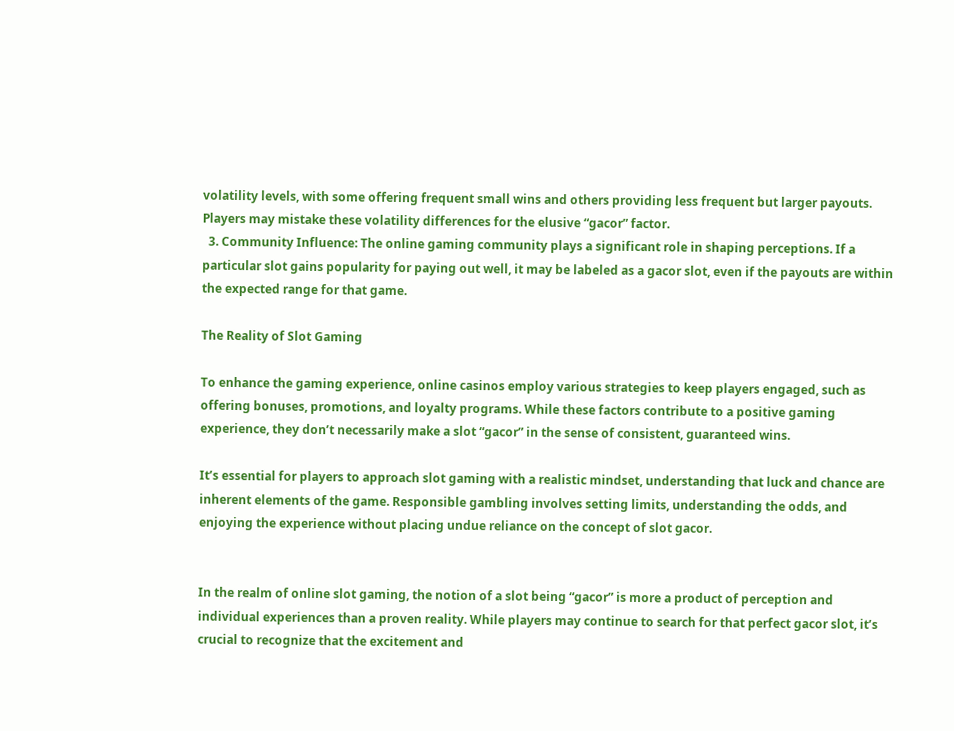volatility levels, with some offering frequent small wins and others providing less frequent but larger payouts. Players may mistake these volatility differences for the elusive “gacor” factor.
  3. Community Influence: The online gaming community plays a significant role in shaping perceptions. If a particular slot gains popularity for paying out well, it may be labeled as a gacor slot, even if the payouts are within the expected range for that game.

The Reality of Slot Gaming

To enhance the gaming experience, online casinos employ various strategies to keep players engaged, such as offering bonuses, promotions, and loyalty programs. While these factors contribute to a positive gaming experience, they don’t necessarily make a slot “gacor” in the sense of consistent, guaranteed wins.

It’s essential for players to approach slot gaming with a realistic mindset, understanding that luck and chance are inherent elements of the game. Responsible gambling involves setting limits, understanding the odds, and enjoying the experience without placing undue reliance on the concept of slot gacor.


In the realm of online slot gaming, the notion of a slot being “gacor” is more a product of perception and individual experiences than a proven reality. While players may continue to search for that perfect gacor slot, it’s crucial to recognize that the excitement and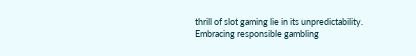thrill of slot gaming lie in its unpredictability. Embracing responsible gambling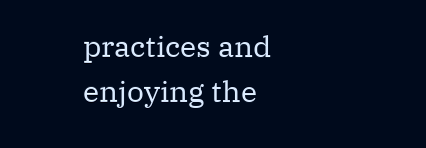practices and enjoying the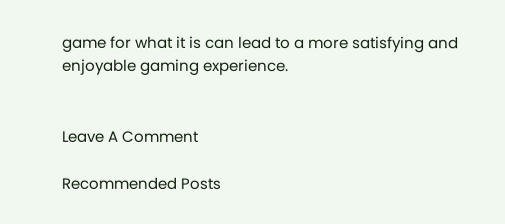game for what it is can lead to a more satisfying and enjoyable gaming experience.


Leave A Comment

Recommended Posts